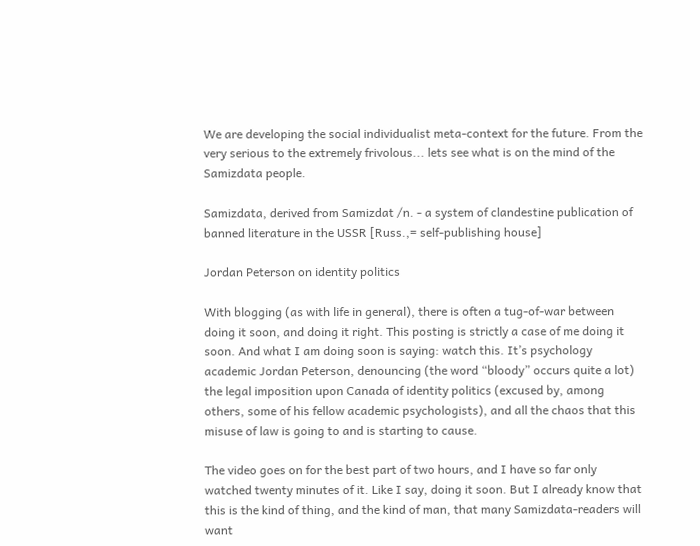We are developing the social individualist meta-context for the future. From the very serious to the extremely frivolous... lets see what is on the mind of the Samizdata people.

Samizdata, derived from Samizdat /n. - a system of clandestine publication of banned literature in the USSR [Russ.,= self-publishing house]

Jordan Peterson on identity politics

With blogging (as with life in general), there is often a tug-of-war between doing it soon, and doing it right. This posting is strictly a case of me doing it soon. And what I am doing soon is saying: watch this. It’s psychology academic Jordan Peterson, denouncing (the word “bloody” occurs quite a lot) the legal imposition upon Canada of identity politics (excused by, among others, some of his fellow academic psychologists), and all the chaos that this misuse of law is going to and is starting to cause.

The video goes on for the best part of two hours, and I have so far only watched twenty minutes of it. Like I say, doing it soon. But I already know that this is the kind of thing, and the kind of man, that many Samizdata-readers will want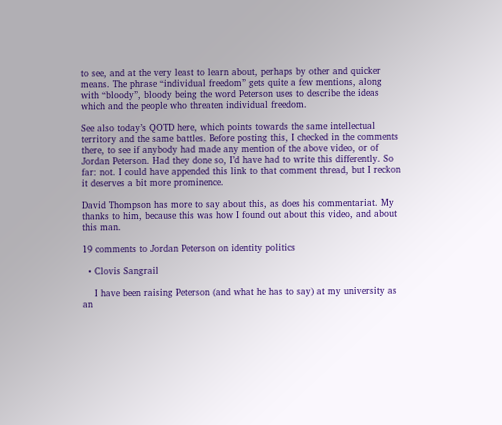to see, and at the very least to learn about, perhaps by other and quicker means. The phrase “individual freedom” gets quite a few mentions, along with “bloody”, bloody being the word Peterson uses to describe the ideas which and the people who threaten individual freedom.

See also today’s QOTD here, which points towards the same intellectual territory and the same battles. Before posting this, I checked in the comments there, to see if anybody had made any mention of the above video, or of Jordan Peterson. Had they done so, I’d have had to write this differently. So far: not. I could have appended this link to that comment thread, but I reckon it deserves a bit more prominence.

David Thompson has more to say about this, as does his commentariat. My thanks to him, because this was how I found out about this video, and about this man.

19 comments to Jordan Peterson on identity politics

  • Clovis Sangrail

    I have been raising Peterson (and what he has to say) at my university as an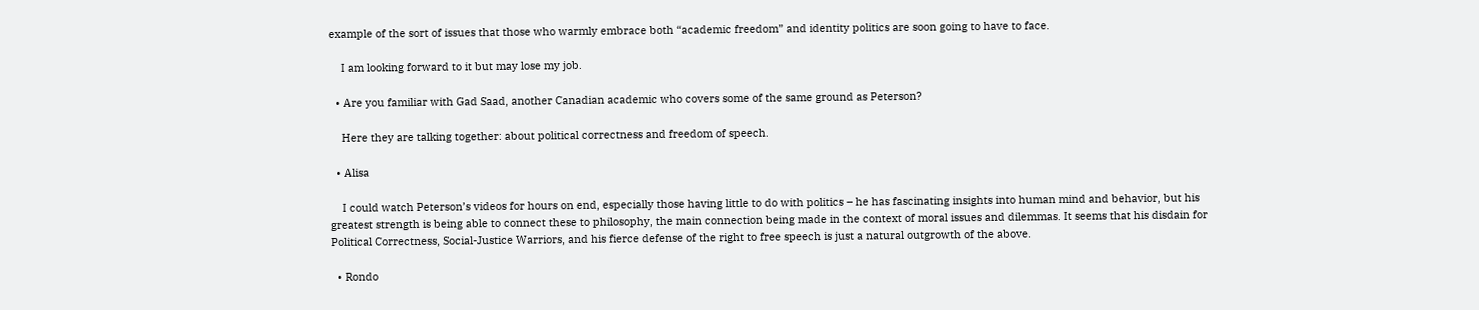example of the sort of issues that those who warmly embrace both “academic freedom” and identity politics are soon going to have to face.

    I am looking forward to it but may lose my job.

  • Are you familiar with Gad Saad, another Canadian academic who covers some of the same ground as Peterson?

    Here they are talking together: about political correctness and freedom of speech.

  • Alisa

    I could watch Peterson’s videos for hours on end, especially those having little to do with politics – he has fascinating insights into human mind and behavior, but his greatest strength is being able to connect these to philosophy, the main connection being made in the context of moral issues and dilemmas. It seems that his disdain for Political Correctness, Social-Justice Warriors, and his fierce defense of the right to free speech is just a natural outgrowth of the above.

  • Rondo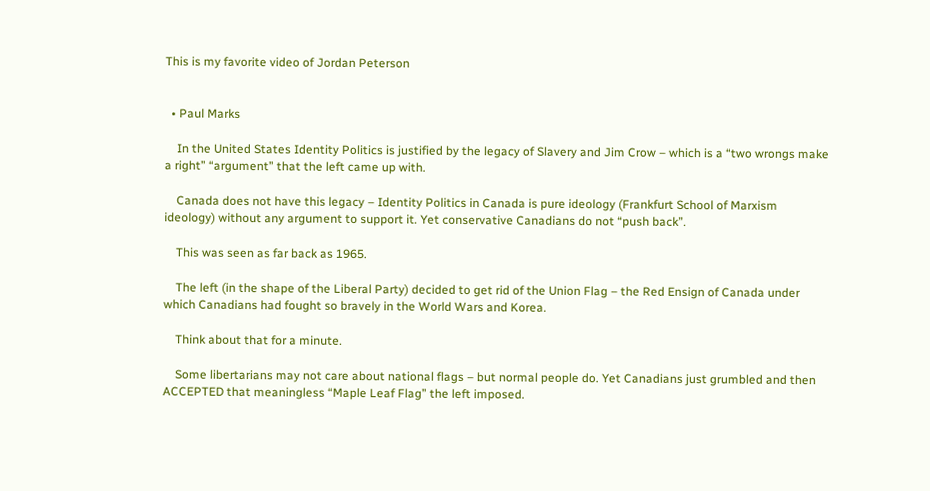This is my favorite video of Jordan Peterson


  • Paul Marks

    In the United States Identity Politics is justified by the legacy of Slavery and Jim Crow – which is a “two wrongs make a right” “argument” that the left came up with.

    Canada does not have this legacy – Identity Politics in Canada is pure ideology (Frankfurt School of Marxism ideology) without any argument to support it. Yet conservative Canadians do not “push back”.

    This was seen as far back as 1965.

    The left (in the shape of the Liberal Party) decided to get rid of the Union Flag – the Red Ensign of Canada under which Canadians had fought so bravely in the World Wars and Korea.

    Think about that for a minute.

    Some libertarians may not care about national flags – but normal people do. Yet Canadians just grumbled and then ACCEPTED that meaningless “Maple Leaf Flag” the left imposed.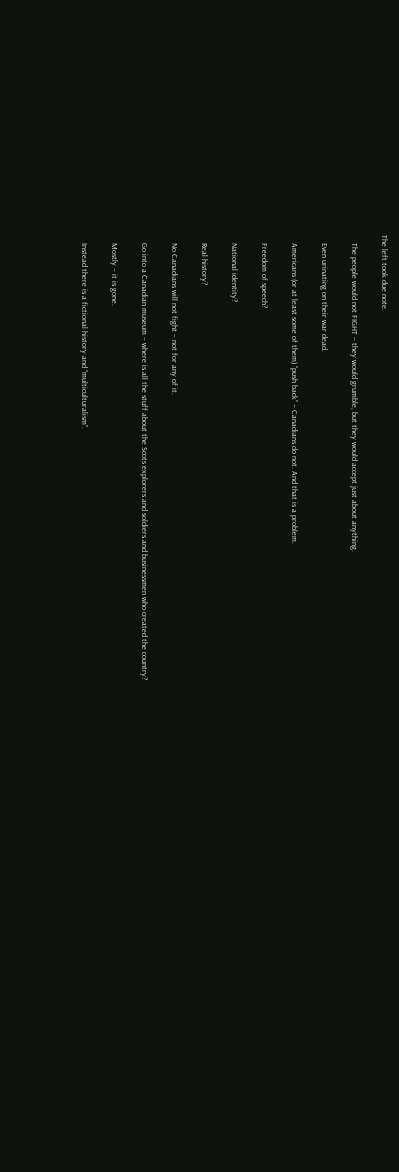The left took due note.

    The people would not FIGHT – they would grumble, but they would accept just about anything.

    Even urinating on their war dead.

    Americans (or at least some of them) “push back” – Canadians do not. And that is a problem.

    Freedom of speech?

    National identity?

    Real history?

    No Canadians will not fight – not for any of it.

    Go into a Canadian museum – where is all the stuff about the Scots explorers and soldiers and businessmen who created the country?

    Mostly – it is gone.

    Instead there is a fictional history and “multiculturalism”.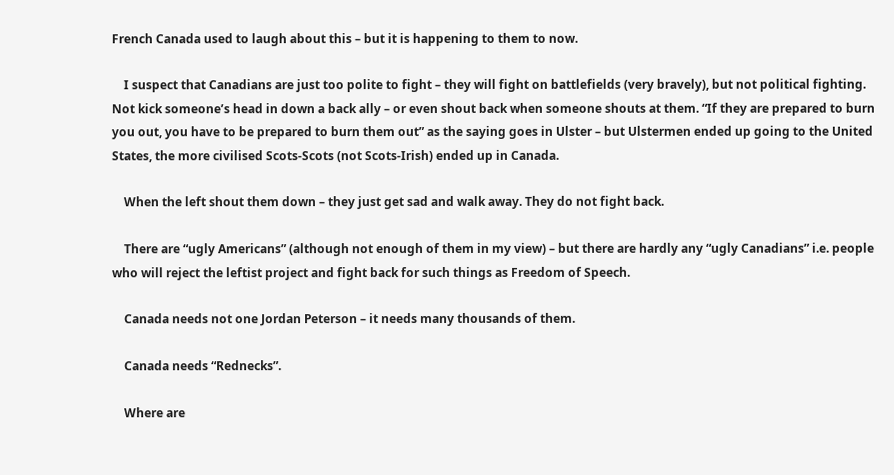French Canada used to laugh about this – but it is happening to them to now.

    I suspect that Canadians are just too polite to fight – they will fight on battlefields (very bravely), but not political fighting. Not kick someone’s head in down a back ally – or even shout back when someone shouts at them. “If they are prepared to burn you out, you have to be prepared to burn them out” as the saying goes in Ulster – but Ulstermen ended up going to the United States, the more civilised Scots-Scots (not Scots-Irish) ended up in Canada.

    When the left shout them down – they just get sad and walk away. They do not fight back.

    There are “ugly Americans” (although not enough of them in my view) – but there are hardly any “ugly Canadians” i.e. people who will reject the leftist project and fight back for such things as Freedom of Speech.

    Canada needs not one Jordan Peterson – it needs many thousands of them.

    Canada needs “Rednecks”.

    Where are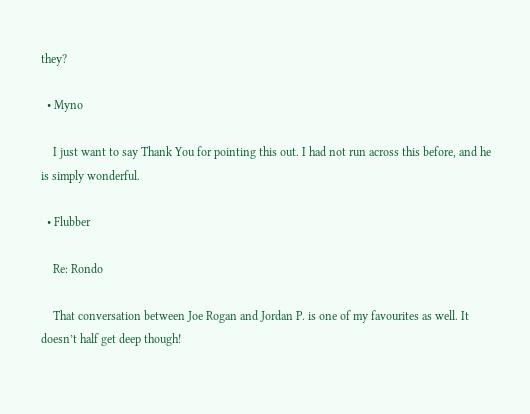they?

  • Myno

    I just want to say Thank You for pointing this out. I had not run across this before, and he is simply wonderful.

  • Flubber

    Re: Rondo

    That conversation between Joe Rogan and Jordan P. is one of my favourites as well. It doesn’t half get deep though!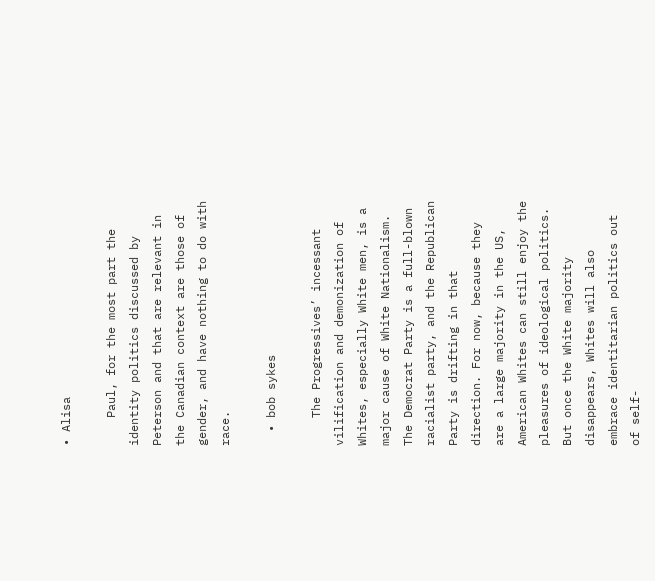• Alisa

    Paul, for the most part the identity politics discussed by Peterson and that are relevant in the Canadian context are those of gender, and have nothing to do with race.

  • bob sykes

    The Progressives’ incessant vilification and demonization of Whites, especially White men, is a major cause of White Nationalism. The Democrat Party is a full-blown racialist party, and the Republican Party is drifting in that direction. For now, because they are a large majority in the US, American Whites can still enjoy the pleasures of ideological politics. But once the White majority disappears, Whites will also embrace identitarian politics out of self-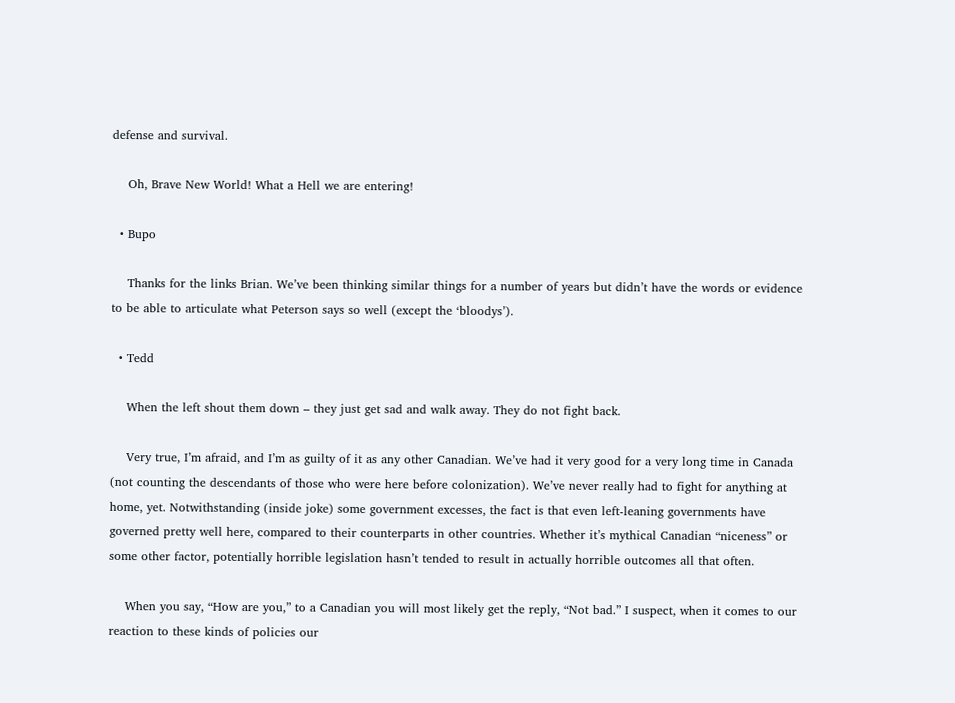defense and survival.

    Oh, Brave New World! What a Hell we are entering!

  • Bupo

    Thanks for the links Brian. We’ve been thinking similar things for a number of years but didn’t have the words or evidence to be able to articulate what Peterson says so well (except the ‘bloodys’).

  • Tedd

    When the left shout them down – they just get sad and walk away. They do not fight back.

    Very true, I’m afraid, and I’m as guilty of it as any other Canadian. We’ve had it very good for a very long time in Canada (not counting the descendants of those who were here before colonization). We’ve never really had to fight for anything at home, yet. Notwithstanding (inside joke) some government excesses, the fact is that even left-leaning governments have governed pretty well here, compared to their counterparts in other countries. Whether it’s mythical Canadian “niceness” or some other factor, potentially horrible legislation hasn’t tended to result in actually horrible outcomes all that often.

    When you say, “How are you,” to a Canadian you will most likely get the reply, “Not bad.” I suspect, when it comes to our reaction to these kinds of policies our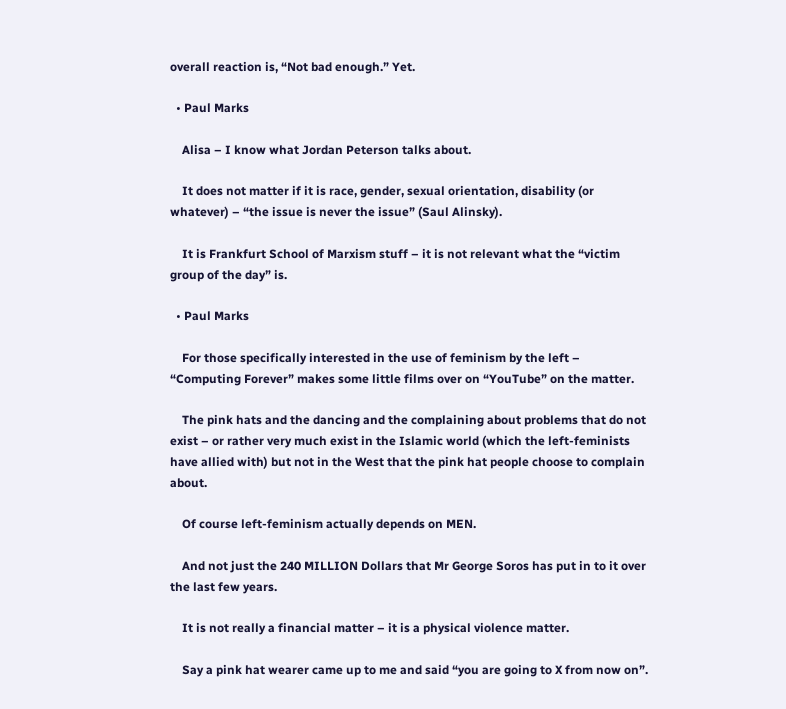overall reaction is, “Not bad enough.” Yet.

  • Paul Marks

    Alisa – I know what Jordan Peterson talks about.

    It does not matter if it is race, gender, sexual orientation, disability (or whatever) – “the issue is never the issue” (Saul Alinsky).

    It is Frankfurt School of Marxism stuff – it is not relevant what the “victim group of the day” is.

  • Paul Marks

    For those specifically interested in the use of feminism by the left – “Computing Forever” makes some little films over on “YouTube” on the matter.

    The pink hats and the dancing and the complaining about problems that do not exist – or rather very much exist in the Islamic world (which the left-feminists have allied with) but not in the West that the pink hat people choose to complain about.

    Of course left-feminism actually depends on MEN.

    And not just the 240 MILLION Dollars that Mr George Soros has put in to it over the last few years.

    It is not really a financial matter – it is a physical violence matter.

    Say a pink hat wearer came up to me and said “you are going to X from now on”.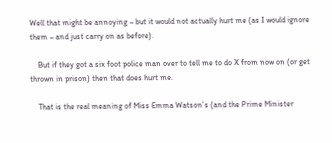Well that might be annoying – but it would not actually hurt me (as I would ignore them – and just carry on as before).

    But if they got a six foot police man over to tell me to do X from now on (or get thrown in prison) then that does hurt me.

    That is the real meaning of Miss Emma Watson’s (and the Prime Minister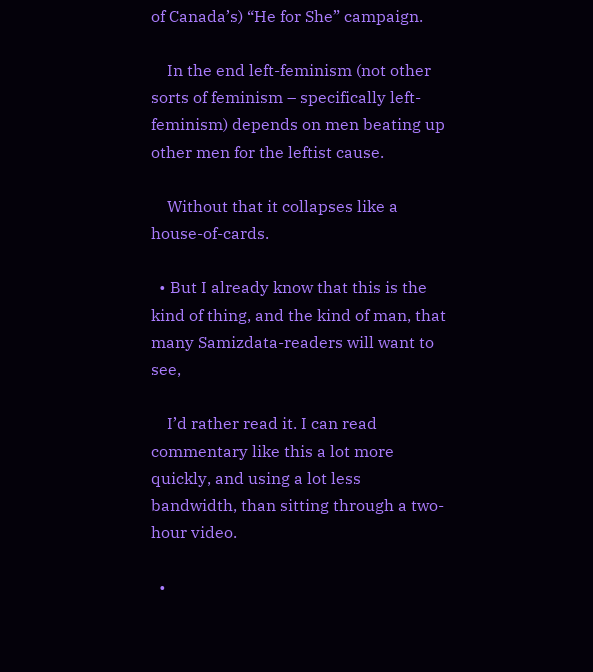of Canada’s) “He for She” campaign.

    In the end left-feminism (not other sorts of feminism – specifically left-feminism) depends on men beating up other men for the leftist cause.

    Without that it collapses like a house-of-cards.

  • But I already know that this is the kind of thing, and the kind of man, that many Samizdata-readers will want to see,

    I’d rather read it. I can read commentary like this a lot more quickly, and using a lot less bandwidth, than sitting through a two-hour video.

  •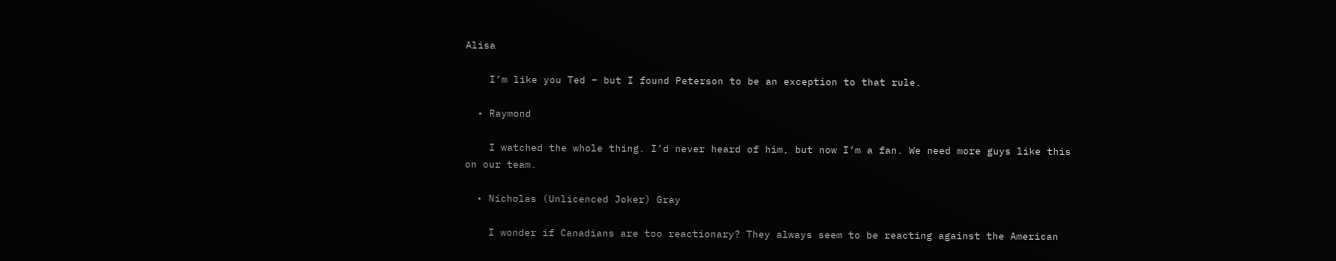Alisa

    I’m like you Ted – but I found Peterson to be an exception to that rule.

  • Raymond

    I watched the whole thing. I’d never heard of him, but now I’m a fan. We need more guys like this on our team.

  • Nicholas (Unlicenced Joker) Gray

    I wonder if Canadians are too reactionary? They always seem to be reacting against the American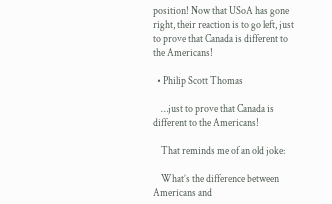position! Now that USoA has gone right, their reaction is to go left, just to prove that Canada is different to the Americans!

  • Philip Scott Thomas

    …just to prove that Canada is different to the Americans!

    That reminds me of an old joke:

    What’s the difference between Americans and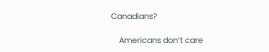Canadians?

    Americans don’t care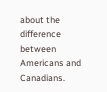about the difference between Americans and Canadians.